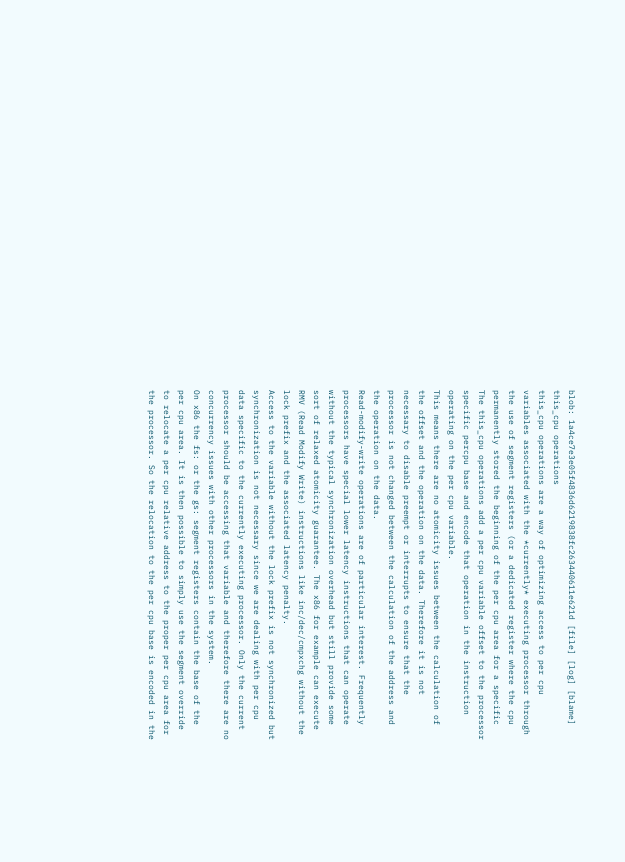blob: 1a4ce7e3e05f4836d6219838fc263440611e621d [file] [log] [blame]
this_cpu operations
this_cpu operations are a way of optimizing access to per cpu
variables associated with the *currently* executing processor through
the use of segment registers (or a dedicated register where the cpu
permanently stored the beginning of the per cpu area for a specific
The this_cpu operations add a per cpu variable offset to the processor
specific percpu base and encode that operation in the instruction
operating on the per cpu variable.
This means there are no atomicity issues between the calculation of
the offset and the operation on the data. Therefore it is not
necessary to disable preempt or interrupts to ensure that the
processor is not changed between the calculation of the address and
the operation on the data.
Read-modify-write operations are of particular interest. Frequently
processors have special lower latency instructions that can operate
without the typical synchronization overhead but still provide some
sort of relaxed atomicity guarantee. The x86 for example can execute
RMV (Read Modify Write) instructions like inc/dec/cmpxchg without the
lock prefix and the associated latency penalty.
Access to the variable without the lock prefix is not synchronized but
synchronization is not necessary since we are dealing with per cpu
data specific to the currently executing processor. Only the current
processor should be accessing that variable and therefore there are no
concurrency issues with other processors in the system.
On x86 the fs: or the gs: segment registers contain the base of the
per cpu area. It is then possible to simply use the segment override
to relocate a per cpu relative address to the proper per cpu area for
the processor. So the relocation to the per cpu base is encoded in the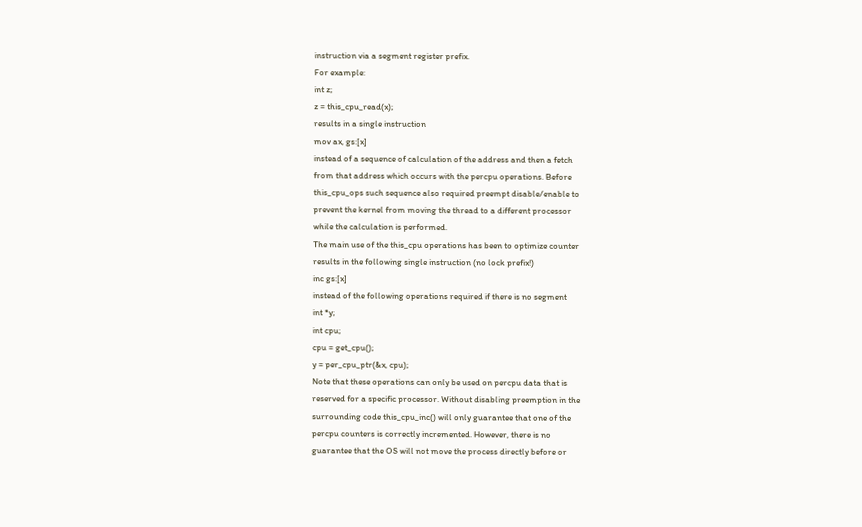instruction via a segment register prefix.
For example:
int z;
z = this_cpu_read(x);
results in a single instruction
mov ax, gs:[x]
instead of a sequence of calculation of the address and then a fetch
from that address which occurs with the percpu operations. Before
this_cpu_ops such sequence also required preempt disable/enable to
prevent the kernel from moving the thread to a different processor
while the calculation is performed.
The main use of the this_cpu operations has been to optimize counter
results in the following single instruction (no lock prefix!)
inc gs:[x]
instead of the following operations required if there is no segment
int *y;
int cpu;
cpu = get_cpu();
y = per_cpu_ptr(&x, cpu);
Note that these operations can only be used on percpu data that is
reserved for a specific processor. Without disabling preemption in the
surrounding code this_cpu_inc() will only guarantee that one of the
percpu counters is correctly incremented. However, there is no
guarantee that the OS will not move the process directly before or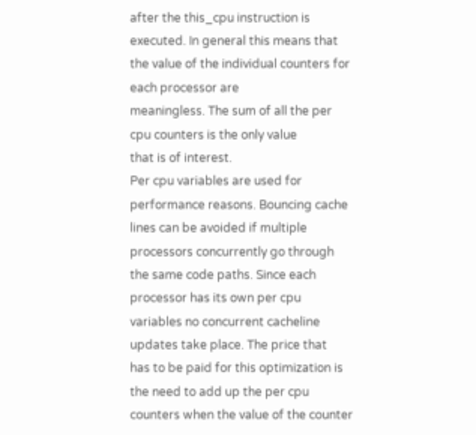after the this_cpu instruction is executed. In general this means that
the value of the individual counters for each processor are
meaningless. The sum of all the per cpu counters is the only value
that is of interest.
Per cpu variables are used for performance reasons. Bouncing cache
lines can be avoided if multiple processors concurrently go through
the same code paths. Since each processor has its own per cpu
variables no concurrent cacheline updates take place. The price that
has to be paid for this optimization is the need to add up the per cpu
counters when the value of the counter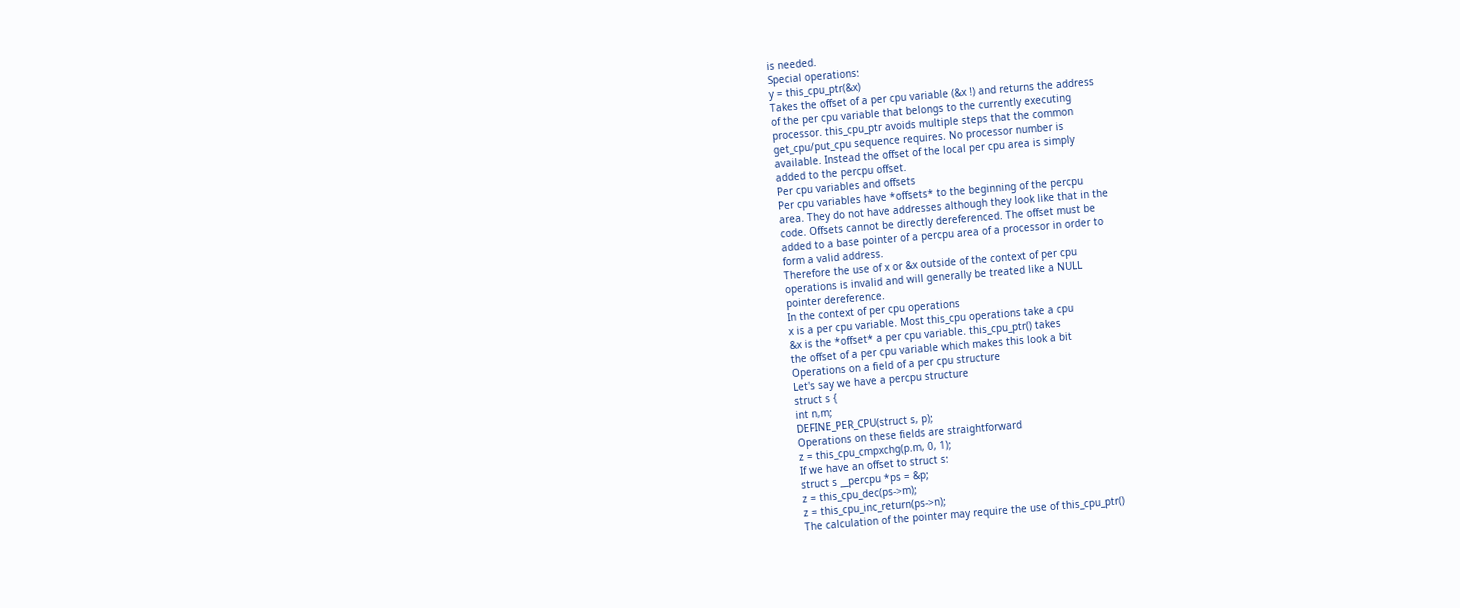is needed.
Special operations:
y = this_cpu_ptr(&x)
Takes the offset of a per cpu variable (&x !) and returns the address
of the per cpu variable that belongs to the currently executing
processor. this_cpu_ptr avoids multiple steps that the common
get_cpu/put_cpu sequence requires. No processor number is
available. Instead the offset of the local per cpu area is simply
added to the percpu offset.
Per cpu variables and offsets
Per cpu variables have *offsets* to the beginning of the percpu
area. They do not have addresses although they look like that in the
code. Offsets cannot be directly dereferenced. The offset must be
added to a base pointer of a percpu area of a processor in order to
form a valid address.
Therefore the use of x or &x outside of the context of per cpu
operations is invalid and will generally be treated like a NULL
pointer dereference.
In the context of per cpu operations
x is a per cpu variable. Most this_cpu operations take a cpu
&x is the *offset* a per cpu variable. this_cpu_ptr() takes
the offset of a per cpu variable which makes this look a bit
Operations on a field of a per cpu structure
Let's say we have a percpu structure
struct s {
int n,m;
DEFINE_PER_CPU(struct s, p);
Operations on these fields are straightforward
z = this_cpu_cmpxchg(p.m, 0, 1);
If we have an offset to struct s:
struct s __percpu *ps = &p;
z = this_cpu_dec(ps->m);
z = this_cpu_inc_return(ps->n);
The calculation of the pointer may require the use of this_cpu_ptr()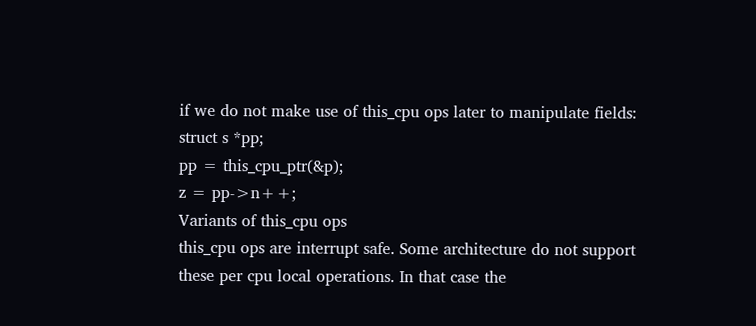if we do not make use of this_cpu ops later to manipulate fields:
struct s *pp;
pp = this_cpu_ptr(&p);
z = pp->n++;
Variants of this_cpu ops
this_cpu ops are interrupt safe. Some architecture do not support
these per cpu local operations. In that case the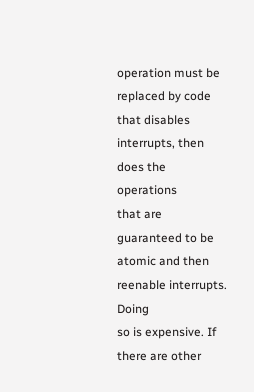operation must be
replaced by code that disables interrupts, then does the operations
that are guaranteed to be atomic and then reenable interrupts. Doing
so is expensive. If there are other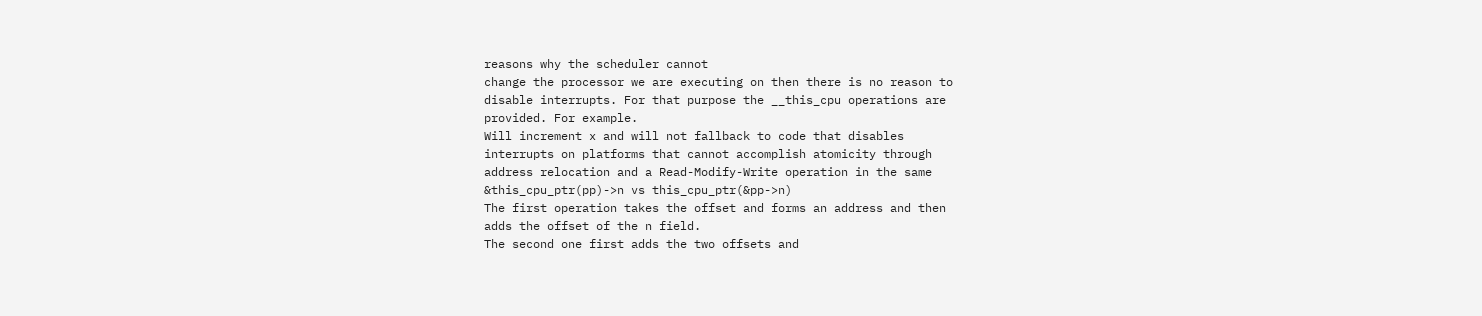reasons why the scheduler cannot
change the processor we are executing on then there is no reason to
disable interrupts. For that purpose the __this_cpu operations are
provided. For example.
Will increment x and will not fallback to code that disables
interrupts on platforms that cannot accomplish atomicity through
address relocation and a Read-Modify-Write operation in the same
&this_cpu_ptr(pp)->n vs this_cpu_ptr(&pp->n)
The first operation takes the offset and forms an address and then
adds the offset of the n field.
The second one first adds the two offsets and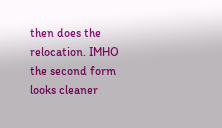then does the
relocation. IMHO the second form looks cleaner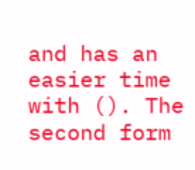and has an easier time
with (). The second form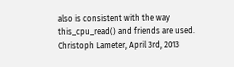also is consistent with the way
this_cpu_read() and friends are used.
Christoph Lameter, April 3rd, 2013